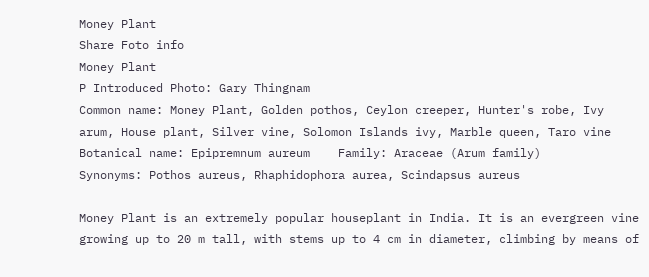Money Plant
Share Foto info
Money Plant
P Introduced Photo: Gary Thingnam
Common name: Money Plant, Golden pothos, Ceylon creeper, Hunter's robe, Ivy arum, House plant, Silver vine, Solomon Islands ivy, Marble queen, Taro vine
Botanical name: Epipremnum aureum    Family: Araceae (Arum family)
Synonyms: Pothos aureus, Rhaphidophora aurea, Scindapsus aureus

Money Plant is an extremely popular houseplant in India. It is an evergreen vine growing up to 20 m tall, with stems up to 4 cm in diameter, climbing by means of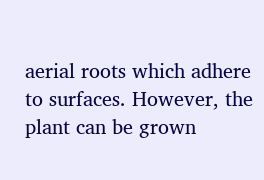aerial roots which adhere to surfaces. However, the plant can be grown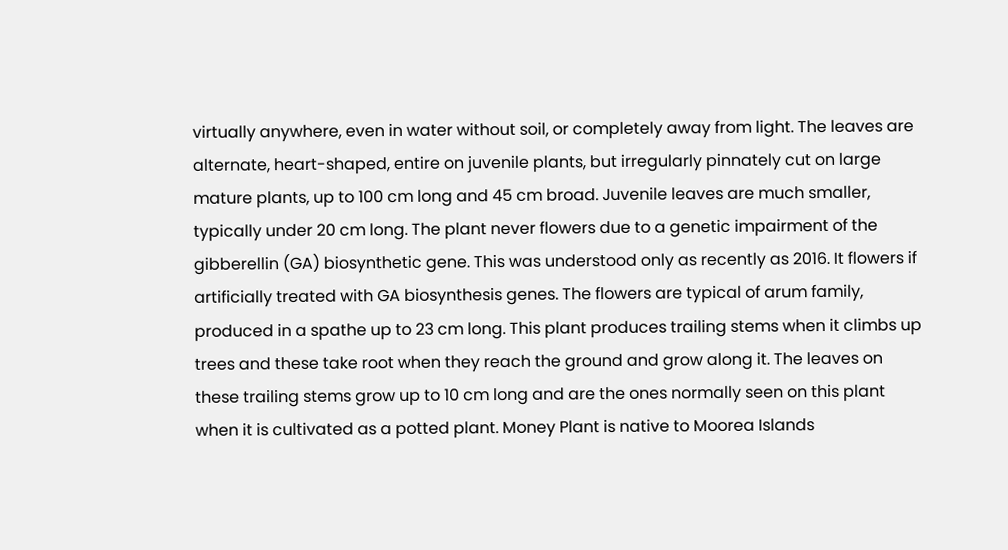virtually anywhere, even in water without soil, or completely away from light. The leaves are alternate, heart-shaped, entire on juvenile plants, but irregularly pinnately cut on large mature plants, up to 100 cm long and 45 cm broad. Juvenile leaves are much smaller, typically under 20 cm long. The plant never flowers due to a genetic impairment of the gibberellin (GA) biosynthetic gene. This was understood only as recently as 2016. It flowers if artificially treated with GA biosynthesis genes. The flowers are typical of arum family, produced in a spathe up to 23 cm long. This plant produces trailing stems when it climbs up trees and these take root when they reach the ground and grow along it. The leaves on these trailing stems grow up to 10 cm long and are the ones normally seen on this plant when it is cultivated as a potted plant. Money Plant is native to Moorea Islands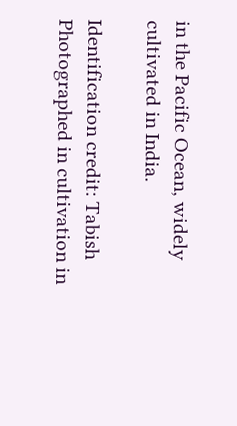in the Pacific Ocean, widely cultivated in India.

Identification credit: Tabish Photographed in cultivation in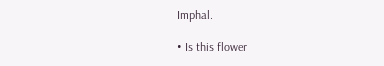Imphal.

• Is this flower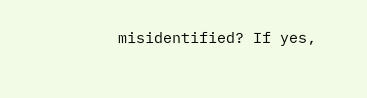misidentified? If yes,